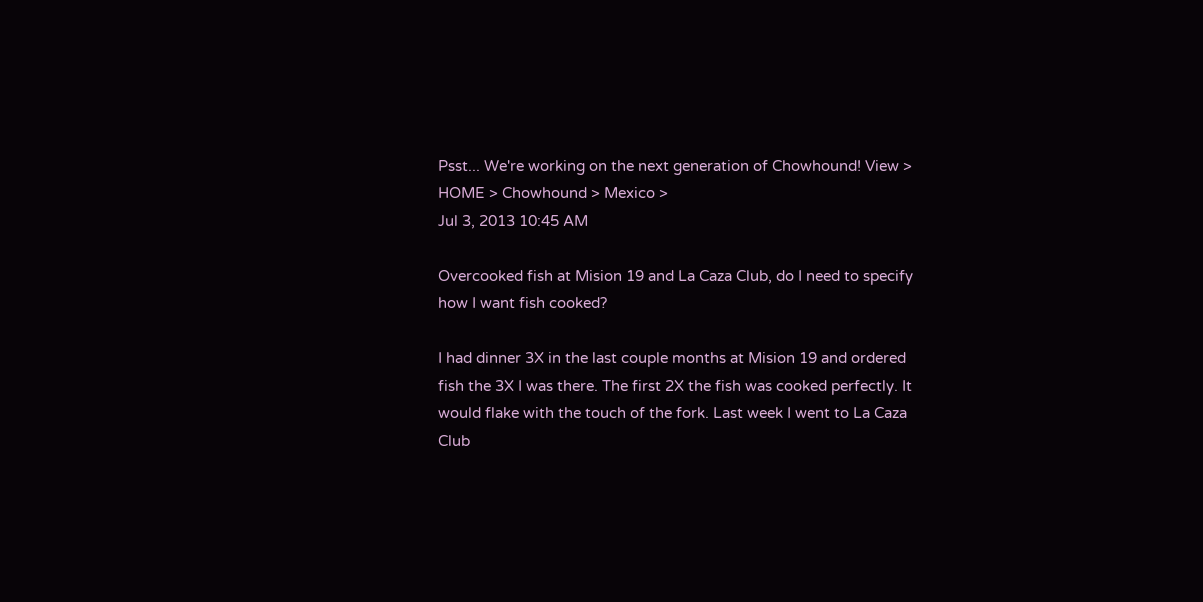Psst... We're working on the next generation of Chowhound! View >
HOME > Chowhound > Mexico >
Jul 3, 2013 10:45 AM

Overcooked fish at Mision 19 and La Caza Club, do I need to specify how I want fish cooked?

I had dinner 3X in the last couple months at Mision 19 and ordered fish the 3X I was there. The first 2X the fish was cooked perfectly. It would flake with the touch of the fork. Last week I went to La Caza Club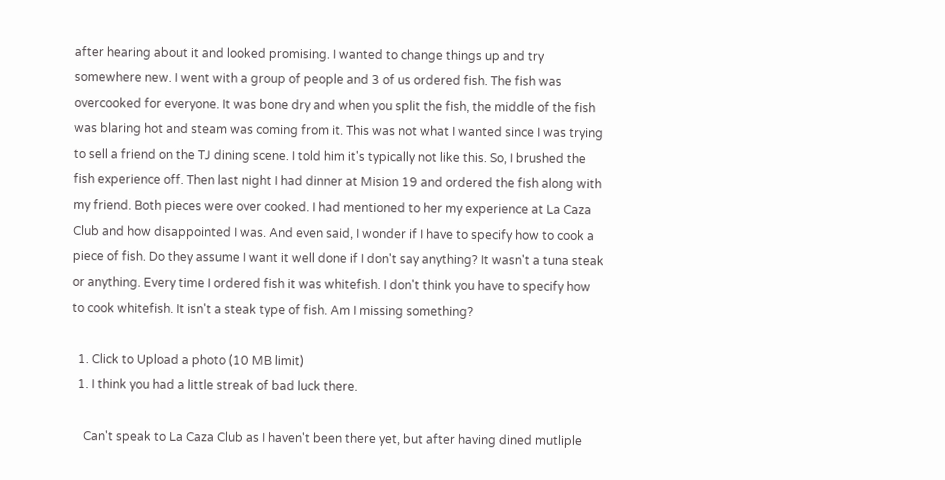after hearing about it and looked promising. I wanted to change things up and try somewhere new. I went with a group of people and 3 of us ordered fish. The fish was overcooked for everyone. It was bone dry and when you split the fish, the middle of the fish was blaring hot and steam was coming from it. This was not what I wanted since I was trying to sell a friend on the TJ dining scene. I told him it's typically not like this. So, I brushed the fish experience off. Then last night I had dinner at Mision 19 and ordered the fish along with my friend. Both pieces were over cooked. I had mentioned to her my experience at La Caza Club and how disappointed I was. And even said, I wonder if I have to specify how to cook a piece of fish. Do they assume I want it well done if I don't say anything? It wasn't a tuna steak or anything. Every time I ordered fish it was whitefish. I don't think you have to specify how to cook whitefish. It isn't a steak type of fish. Am I missing something?

  1. Click to Upload a photo (10 MB limit)
  1. I think you had a little streak of bad luck there.

    Can't speak to La Caza Club as I haven't been there yet, but after having dined mutliple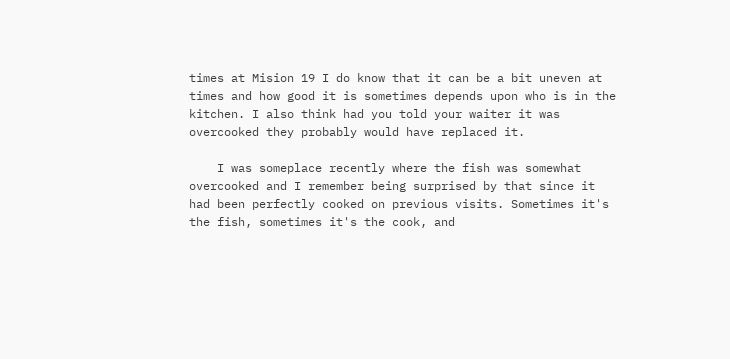times at Mision 19 I do know that it can be a bit uneven at times and how good it is sometimes depends upon who is in the kitchen. I also think had you told your waiter it was overcooked they probably would have replaced it.

    I was someplace recently where the fish was somewhat overcooked and I remember being surprised by that since it had been perfectly cooked on previous visits. Sometimes it's the fish, sometimes it's the cook, and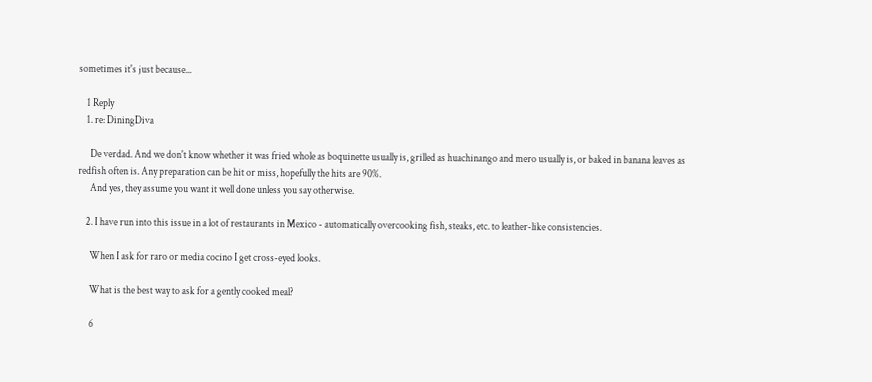sometimes it's just because...

    1 Reply
    1. re: DiningDiva

      De verdad. And we don't know whether it was fried whole as boquinette usually is, grilled as huachinango and mero usually is, or baked in banana leaves as redfish often is. Any preparation can be hit or miss, hopefully the hits are 90%.
      And yes, they assume you want it well done unless you say otherwise.

    2. I have run into this issue in a lot of restaurants in Mexico - automatically overcooking fish, steaks, etc. to leather-like consistencies.

      When I ask for raro or media cocino I get cross-eyed looks.

      What is the best way to ask for a gently cooked meal?

      6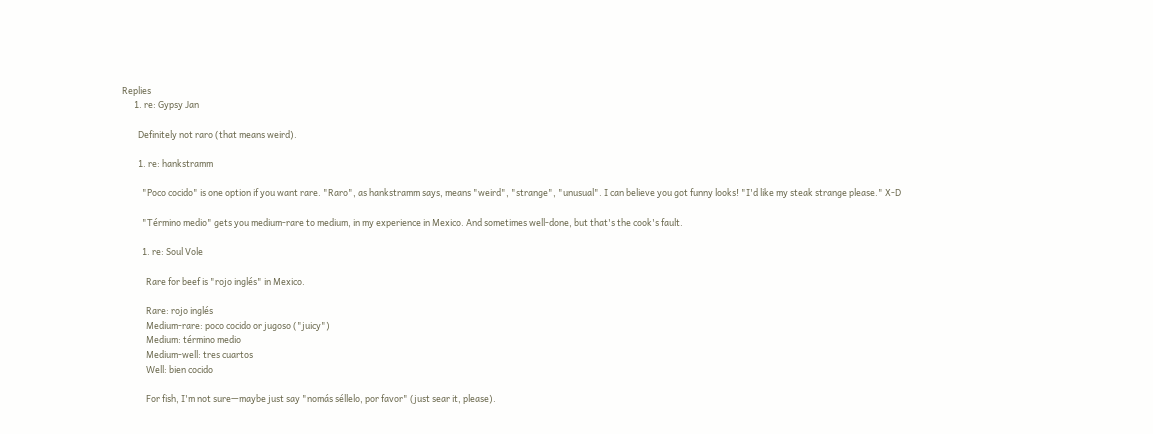Replies
      1. re: Gypsy Jan

        Definitely not raro (that means weird).

        1. re: hankstramm

          "Poco cocido" is one option if you want rare. "Raro", as hankstramm says, means "weird", "strange", "unusual". I can believe you got funny looks! "I'd like my steak strange please." X-D

          "Término medio" gets you medium-rare to medium, in my experience in Mexico. And sometimes well-done, but that's the cook's fault.

          1. re: Soul Vole

            Rare for beef is "rojo inglés" in Mexico.

            Rare: rojo inglés
            Medium-rare: poco cocido or jugoso ("juicy")
            Medium: término medio
            Medium-well: tres cuartos
            Well: bien cocido

            For fish, I'm not sure—maybe just say "nomás séllelo, por favor" (just sear it, please).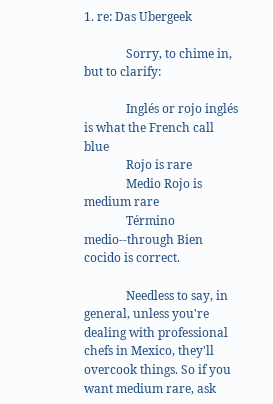1. re: Das Ubergeek

              Sorry, to chime in, but to clarify:

              Inglés or rojo inglés is what the French call blue
              Rojo is rare
              Medio Rojo is medium rare
              Término medio--through Bien cocido is correct.

              Needless to say, in general, unless you're dealing with professional chefs in Mexico, they'll overcook things. So if you want medium rare, ask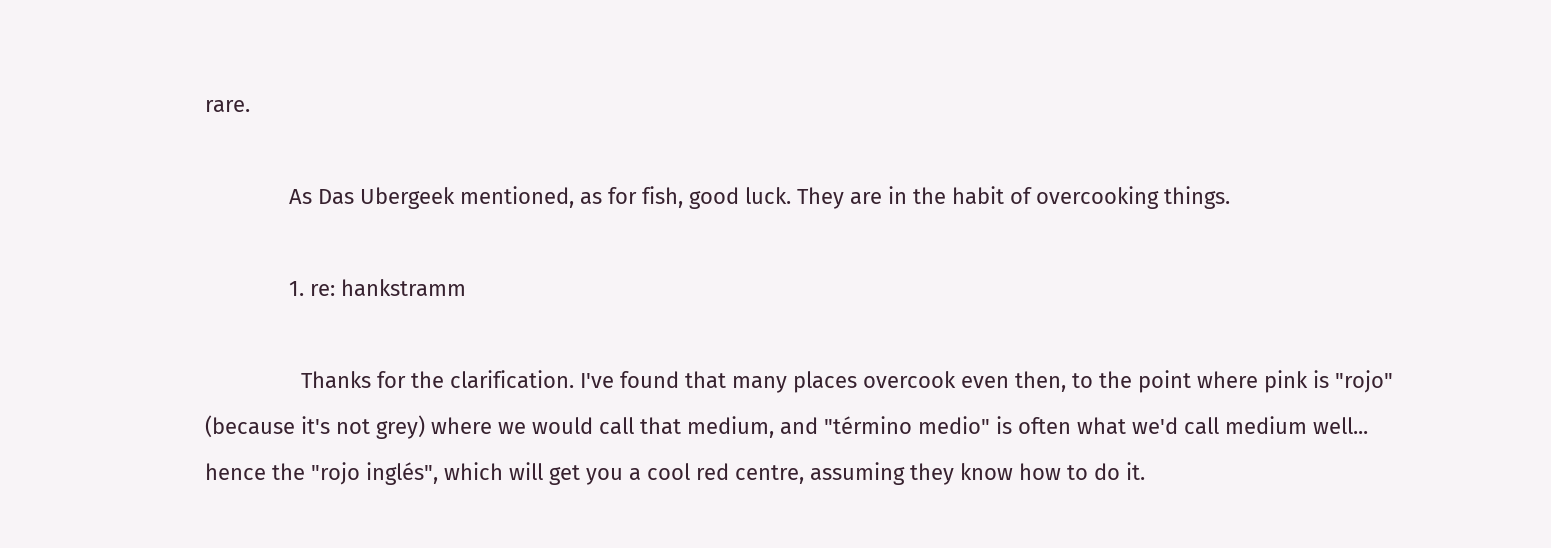rare.

              As Das Ubergeek mentioned, as for fish, good luck. They are in the habit of overcooking things.

              1. re: hankstramm

                Thanks for the clarification. I've found that many places overcook even then, to the point where pink is "rojo" (because it's not grey) where we would call that medium, and "término medio" is often what we'd call medium well... hence the "rojo inglés", which will get you a cool red centre, assuming they know how to do it.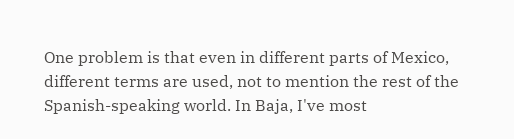One problem is that even in different parts of Mexico, different terms are used, not to mention the rest of the Spanish-speaking world. In Baja, I've most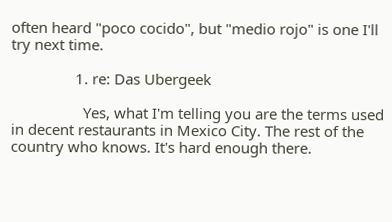often heard "poco cocido", but "medio rojo" is one I'll try next time.

                1. re: Das Ubergeek

                  Yes, what I'm telling you are the terms used in decent restaurants in Mexico City. The rest of the country who knows. It's hard enough there.